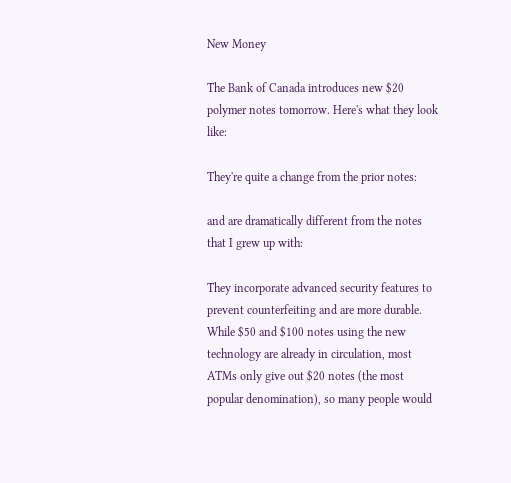New Money

The Bank of Canada introduces new $20 polymer notes tomorrow. Here's what they look like:

They're quite a change from the prior notes:

and are dramatically different from the notes that I grew up with:

They incorporate advanced security features to prevent counterfeiting and are more durable. While $50 and $100 notes using the new technology are already in circulation, most ATMs only give out $20 notes (the most popular denomination), so many people would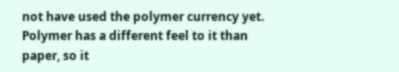not have used the polymer currency yet. Polymer has a different feel to it than paper, so it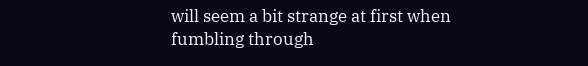will seem a bit strange at first when fumbling through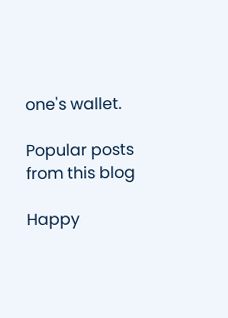one's wallet.

Popular posts from this blog

Happy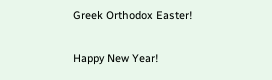Greek Orthodox Easter!

Happy New Year!